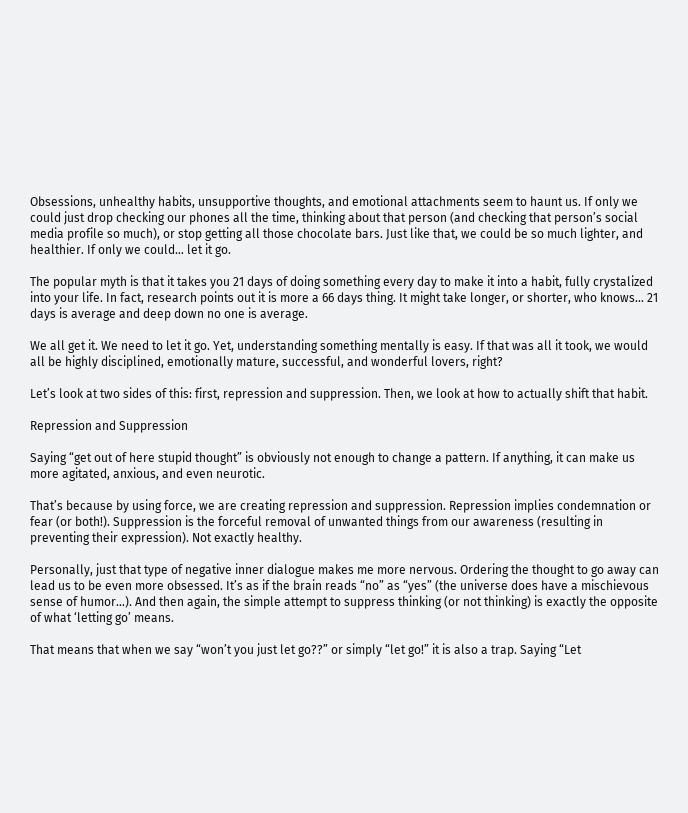Obsessions, unhealthy habits, unsupportive thoughts, and emotional attachments seem to haunt us. If only we could just drop checking our phones all the time, thinking about that person (and checking that person’s social media profile so much), or stop getting all those chocolate bars. Just like that, we could be so much lighter, and healthier. If only we could… let it go.

The popular myth is that it takes you 21 days of doing something every day to make it into a habit, fully crystalized into your life. In fact, research points out it is more a 66 days thing. It might take longer, or shorter, who knows… 21 days is average and deep down no one is average.

We all get it. We need to let it go. Yet, understanding something mentally is easy. If that was all it took, we would all be highly disciplined, emotionally mature, successful, and wonderful lovers, right?

Let’s look at two sides of this: first, repression and suppression. Then, we look at how to actually shift that habit.

Repression and Suppression

Saying “get out of here stupid thought” is obviously not enough to change a pattern. If anything, it can make us more agitated, anxious, and even neurotic.

That’s because by using force, we are creating repression and suppression. Repression implies condemnation or fear (or both!). Suppression is the forceful removal of unwanted things from our awareness (resulting in preventing their expression). Not exactly healthy.

Personally, just that type of negative inner dialogue makes me more nervous. Ordering the thought to go away can lead us to be even more obsessed. It’s as if the brain reads “no” as “yes” (the universe does have a mischievous sense of humor…). And then again, the simple attempt to suppress thinking (or not thinking) is exactly the opposite of what ‘letting go’ means.

That means that when we say “won’t you just let go??” or simply “let go!” it is also a trap. Saying “Let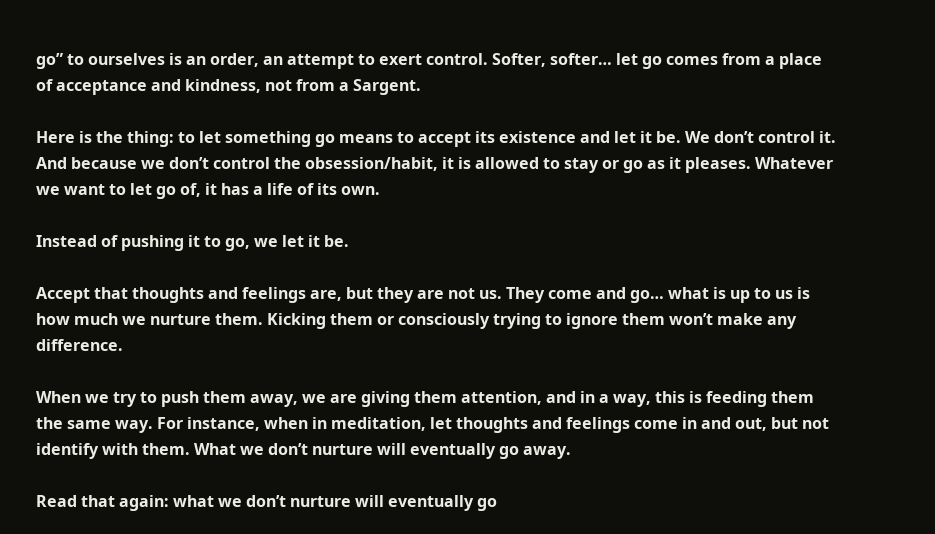go” to ourselves is an order, an attempt to exert control. Softer, softer… let go comes from a place of acceptance and kindness, not from a Sargent.

Here is the thing: to let something go means to accept its existence and let it be. We don’t control it. And because we don’t control the obsession/habit, it is allowed to stay or go as it pleases. Whatever we want to let go of, it has a life of its own.

Instead of pushing it to go, we let it be.

Accept that thoughts and feelings are, but they are not us. They come and go… what is up to us is how much we nurture them. Kicking them or consciously trying to ignore them won’t make any difference.

When we try to push them away, we are giving them attention, and in a way, this is feeding them the same way. For instance, when in meditation, let thoughts and feelings come in and out, but not identify with them. What we don’t nurture will eventually go away.

Read that again: what we don’t nurture will eventually go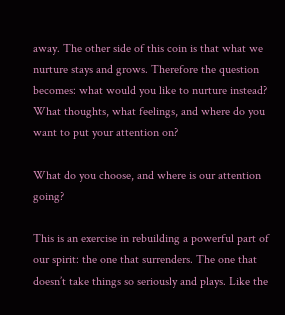away. The other side of this coin is that what we nurture stays and grows. Therefore the question becomes: what would you like to nurture instead? What thoughts, what feelings, and where do you want to put your attention on?

What do you choose, and where is our attention going?

This is an exercise in rebuilding a powerful part of our spirit: the one that surrenders. The one that doesn’t take things so seriously and plays. Like the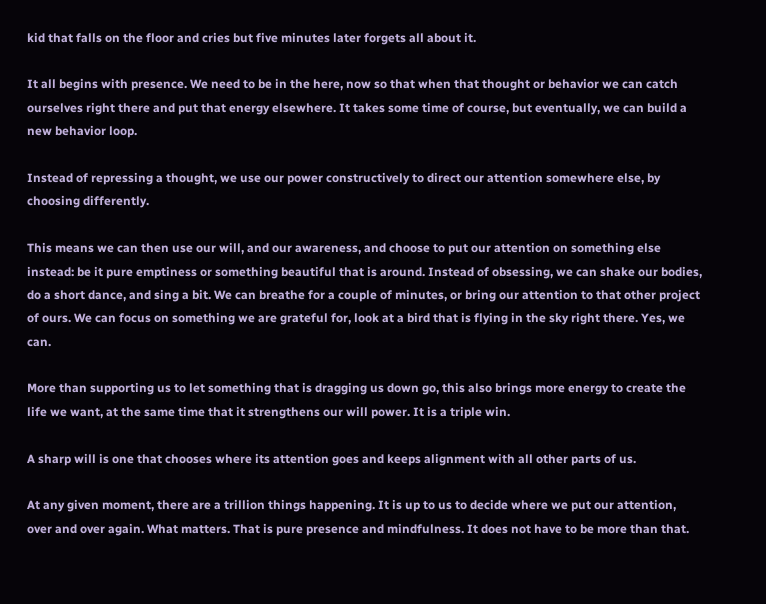kid that falls on the floor and cries but five minutes later forgets all about it.

It all begins with presence. We need to be in the here, now so that when that thought or behavior we can catch ourselves right there and put that energy elsewhere. It takes some time of course, but eventually, we can build a new behavior loop.

Instead of repressing a thought, we use our power constructively to direct our attention somewhere else, by choosing differently.

This means we can then use our will, and our awareness, and choose to put our attention on something else instead: be it pure emptiness or something beautiful that is around. Instead of obsessing, we can shake our bodies, do a short dance, and sing a bit. We can breathe for a couple of minutes, or bring our attention to that other project of ours. We can focus on something we are grateful for, look at a bird that is flying in the sky right there. Yes, we can.

More than supporting us to let something that is dragging us down go, this also brings more energy to create the life we want, at the same time that it strengthens our will power. It is a triple win.

A sharp will is one that chooses where its attention goes and keeps alignment with all other parts of us.

At any given moment, there are a trillion things happening. It is up to us to decide where we put our attention, over and over again. What matters. That is pure presence and mindfulness. It does not have to be more than that.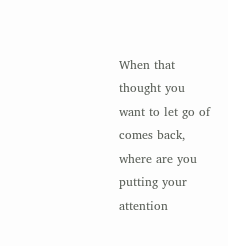When that thought you want to let go of comes back, where are you putting your attention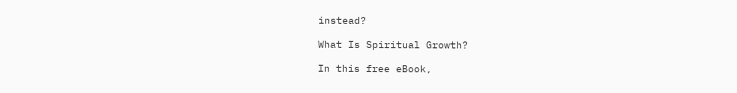instead?

What Is Spiritual Growth?

In this free eBook,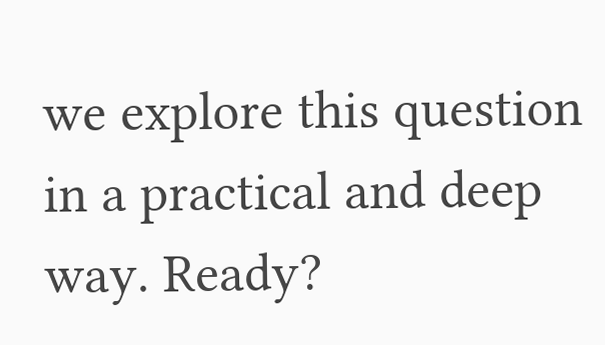we explore this question in a practical and deep way. Ready?